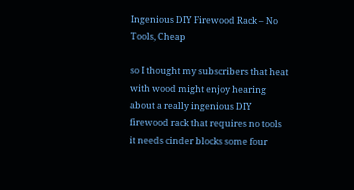Ingenious DIY Firewood Rack – No Tools, Cheap

so I thought my subscribers that heat with wood might enjoy hearing about a really ingenious DIY firewood rack that requires no tools it needs cinder blocks some four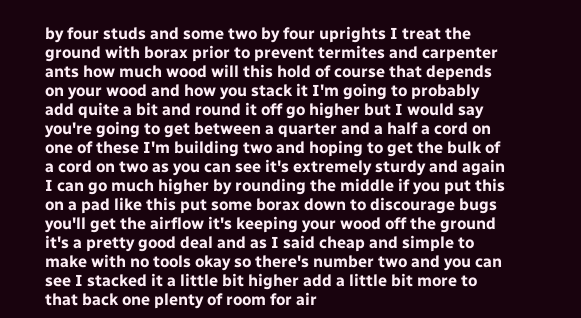by four studs and some two by four uprights I treat the ground with borax prior to prevent termites and carpenter ants how much wood will this hold of course that depends on your wood and how you stack it I'm going to probably add quite a bit and round it off go higher but I would say you're going to get between a quarter and a half a cord on one of these I'm building two and hoping to get the bulk of a cord on two as you can see it's extremely sturdy and again I can go much higher by rounding the middle if you put this on a pad like this put some borax down to discourage bugs you'll get the airflow it's keeping your wood off the ground it's a pretty good deal and as I said cheap and simple to make with no tools okay so there's number two and you can see I stacked it a little bit higher add a little bit more to that back one plenty of room for air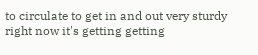to circulate to get in and out very sturdy right now it's getting getting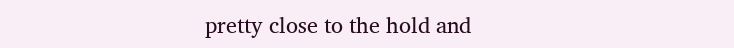pretty close to the hold and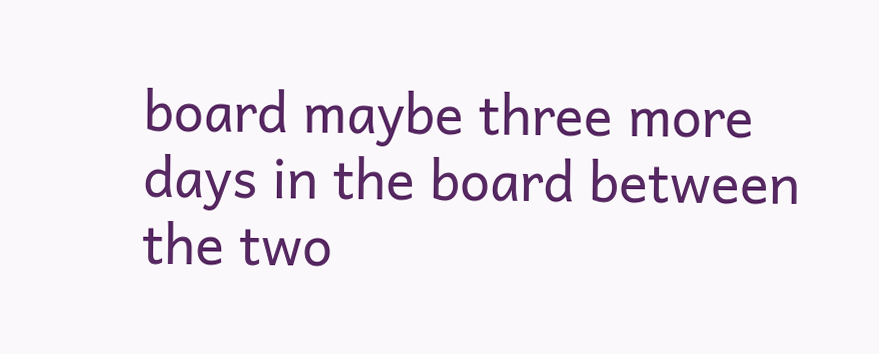board maybe three more days in the board between the two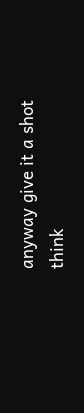anyway give it a shot think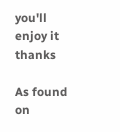you'll enjoy it thanks

As found on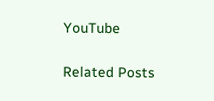YouTube

Related Posts